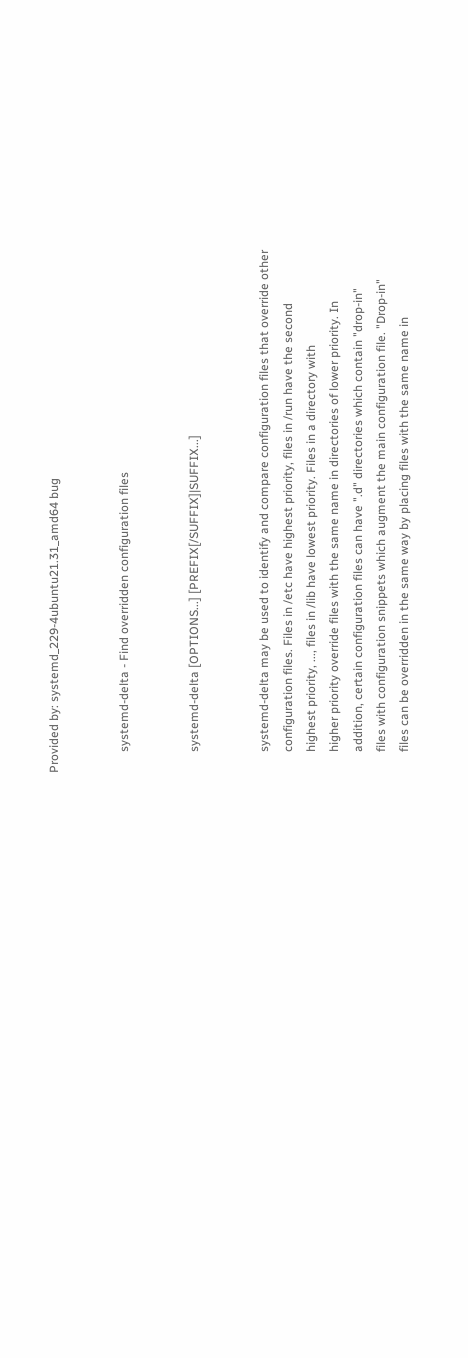Provided by: systemd_229-4ubuntu21.31_amd64 bug


       systemd-delta - Find overridden configuration files


       systemd-delta [OPTIONS...] [PREFIX[/SUFFIX]|SUFFIX...]


       systemd-delta may be used to identify and compare configuration files that override other
       configuration files. Files in /etc have highest priority, files in /run have the second
       highest priority, ..., files in /lib have lowest priority. Files in a directory with
       higher priority override files with the same name in directories of lower priority. In
       addition, certain configuration files can have ".d" directories which contain "drop-in"
       files with configuration snippets which augment the main configuration file. "Drop-in"
       files can be overridden in the same way by placing files with the same name in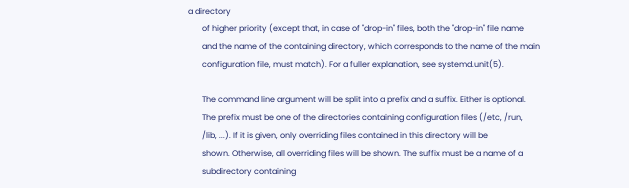a directory
       of higher priority (except that, in case of "drop-in" files, both the "drop-in" file name
       and the name of the containing directory, which corresponds to the name of the main
       configuration file, must match). For a fuller explanation, see systemd.unit(5).

       The command line argument will be split into a prefix and a suffix. Either is optional.
       The prefix must be one of the directories containing configuration files (/etc, /run,
       /lib, ...). If it is given, only overriding files contained in this directory will be
       shown. Otherwise, all overriding files will be shown. The suffix must be a name of a
       subdirectory containing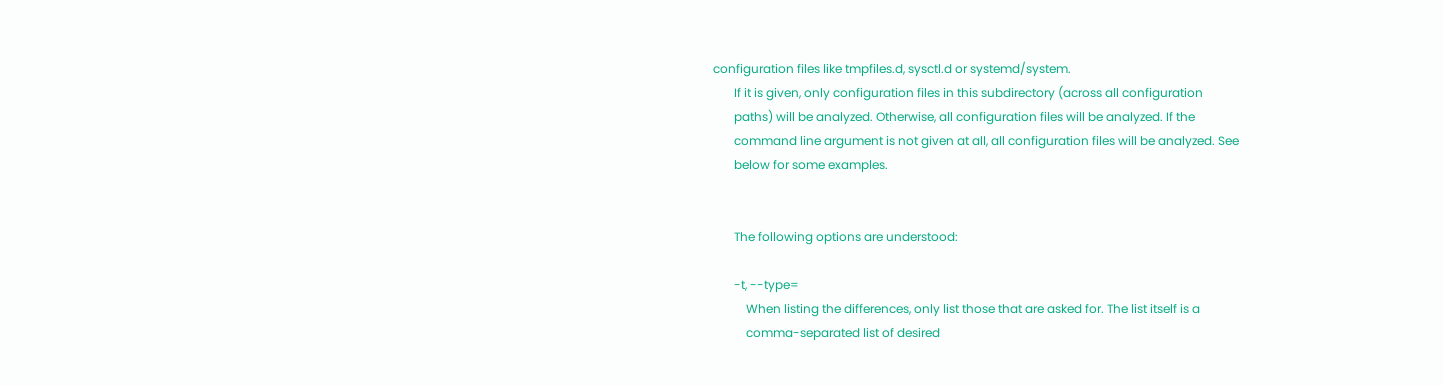configuration files like tmpfiles.d, sysctl.d or systemd/system.
       If it is given, only configuration files in this subdirectory (across all configuration
       paths) will be analyzed. Otherwise, all configuration files will be analyzed. If the
       command line argument is not given at all, all configuration files will be analyzed. See
       below for some examples.


       The following options are understood:

       -t, --type=
           When listing the differences, only list those that are asked for. The list itself is a
           comma-separated list of desired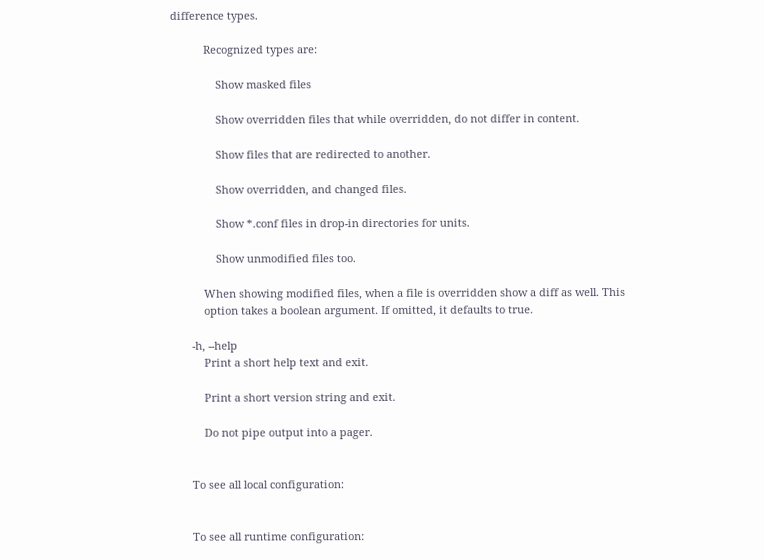difference types.

           Recognized types are:

               Show masked files

               Show overridden files that while overridden, do not differ in content.

               Show files that are redirected to another.

               Show overridden, and changed files.

               Show *.conf files in drop-in directories for units.

               Show unmodified files too.

           When showing modified files, when a file is overridden show a diff as well. This
           option takes a boolean argument. If omitted, it defaults to true.

       -h, --help
           Print a short help text and exit.

           Print a short version string and exit.

           Do not pipe output into a pager.


       To see all local configuration:


       To see all runtime configuration: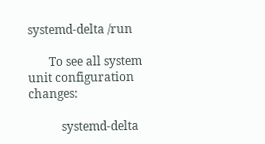systemd-delta /run

       To see all system unit configuration changes:

           systemd-delta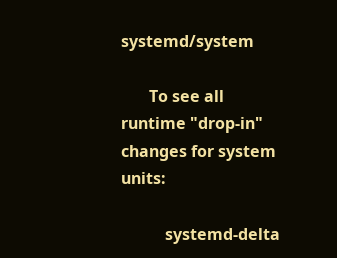systemd/system

       To see all runtime "drop-in" changes for system units:

           systemd-delta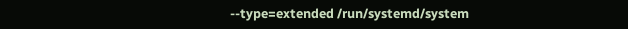--type=extended /run/systemd/system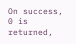On success, 0 is returned,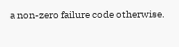a non-zero failure code otherwise.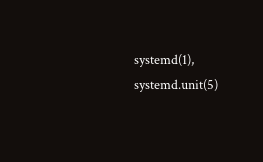systemd(1), systemd.unit(5)